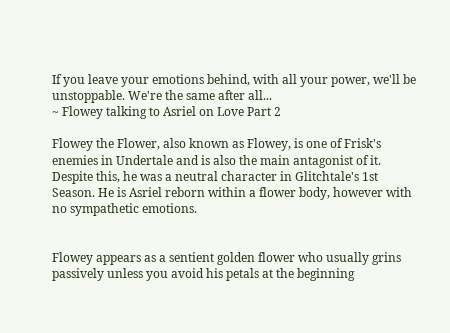If you leave your emotions behind, with all your power, we'll be unstoppable. We're the same after all...
~ Flowey talking to Asriel on Love Part 2

Flowey the Flower, also known as Flowey, is one of Frisk's enemies in Undertale and is also the main antagonist of it. Despite this, he was a neutral character in Glitchtale's 1st Season. He is Asriel reborn within a flower body, however with no sympathetic emotions.


Flowey appears as a sentient golden flower who usually grins passively unless you avoid his petals at the beginning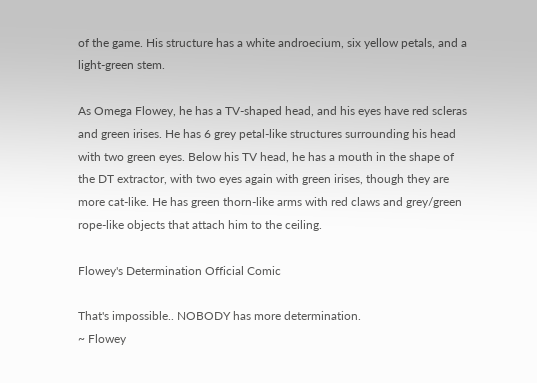of the game. His structure has a white androecium, six yellow petals, and a light-green stem.

As Omega Flowey, he has a TV-shaped head, and his eyes have red scleras and green irises. He has 6 grey petal-like structures surrounding his head with two green eyes. Below his TV head, he has a mouth in the shape of the DT extractor, with two eyes again with green irises, though they are more cat-like. He has green thorn-like arms with red claws and grey/green rope-like objects that attach him to the ceiling.

Flowey's Determination Official Comic

That's impossible.. NOBODY has more determination.
~ Flowey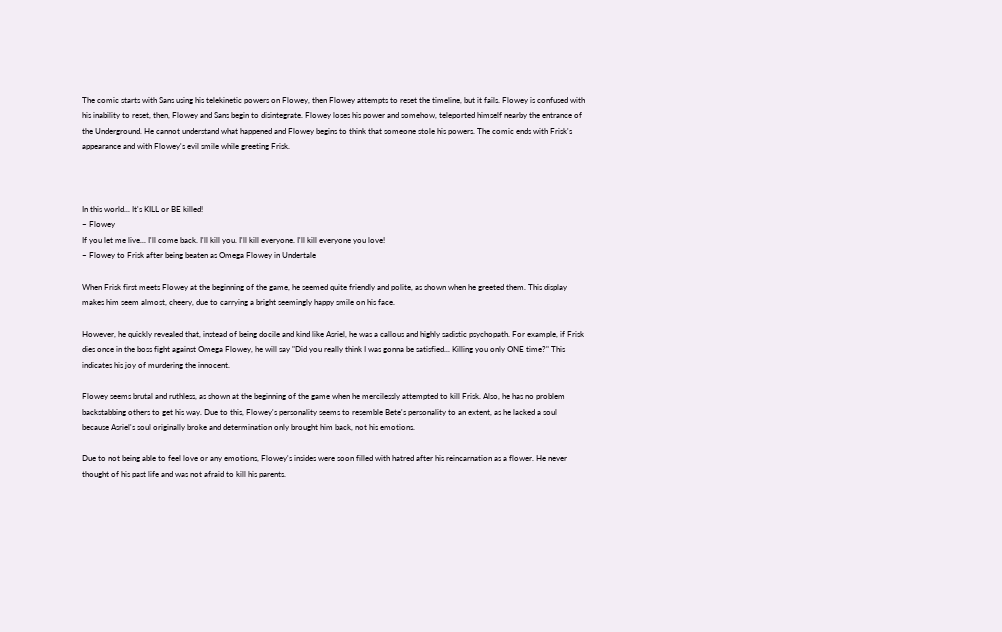The comic starts with Sans using his telekinetic powers on Flowey, then Flowey attempts to reset the timeline, but it fails. Flowey is confused with his inability to reset, then, Flowey and Sans begin to disintegrate. Flowey loses his power and somehow, teleported himself nearby the entrance of the Underground. He cannot understand what happened and Flowey begins to think that someone stole his powers. The comic ends with Frisk's appearance and with Flowey's evil smile while greeting Frisk.



In this world... It's KILL or BE killed!
~ Flowey
If you let me live... I'll come back. I'll kill you. I'll kill everyone. I'll kill everyone you love!
~ Flowey to Frisk after being beaten as Omega Flowey in Undertale

When Frisk first meets Flowey at the beginning of the game, he seemed quite friendly and polite, as shown when he greeted them. This display makes him seem almost, cheery, due to carrying a bright seemingly happy smile on his face.

However, he quickly revealed that, instead of being docile and kind like Asriel, he was a callous and highly sadistic psychopath. For example, if Frisk dies once in the boss fight against Omega Flowey, he will say "Did you really think I was gonna be satisfied... Killing you only ONE time?" This indicates his joy of murdering the innocent.

Flowey seems brutal and ruthless, as shown at the beginning of the game when he mercilessly attempted to kill Frisk. Also, he has no problem backstabbing others to get his way. Due to this, Flowey's personality seems to resemble Bete's personality to an extent, as he lacked a soul because Asriel's soul originally broke and determination only brought him back, not his emotions.

Due to not being able to feel love or any emotions, Flowey's insides were soon filled with hatred after his reincarnation as a flower. He never thought of his past life and was not afraid to kill his parents.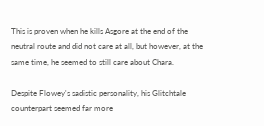This is proven when he kills Asgore at the end of the neutral route and did not care at all, but however, at the same time, he seemed to still care about Chara.

Despite Flowey's sadistic personality, his Glitchtale counterpart seemed far more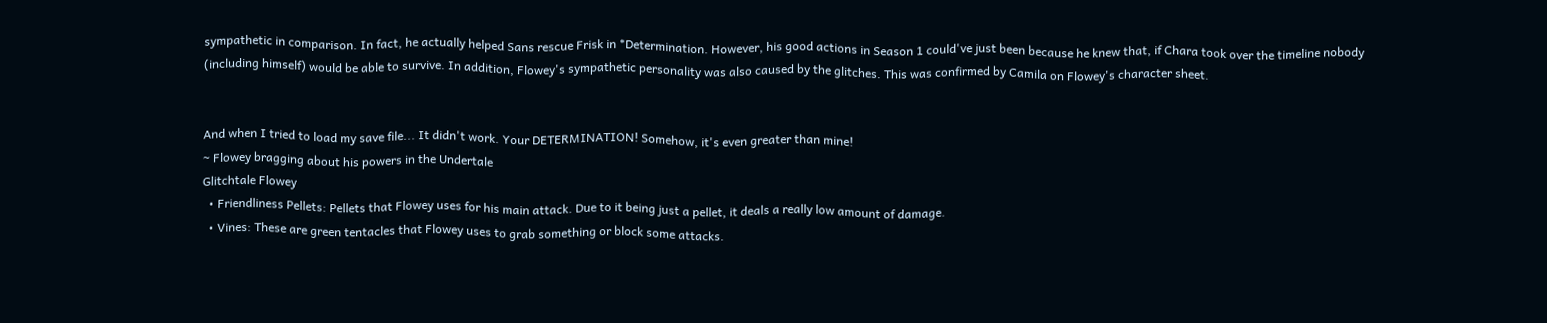sympathetic in comparison. In fact, he actually helped Sans rescue Frisk in *Determination. However, his good actions in Season 1 could've just been because he knew that, if Chara took over the timeline nobody (including himself) would be able to survive. In addition, Flowey's sympathetic personality was also caused by the glitches. This was confirmed by Camila on Flowey's character sheet.


And when I tried to load my save file... It didn't work. Your DETERMINATION! Somehow, it's even greater than mine!
~ Flowey bragging about his powers in the Undertale
Glitchtale Flowey
  • Friendliness Pellets: Pellets that Flowey uses for his main attack. Due to it being just a pellet, it deals a really low amount of damage.
  • Vines: These are green tentacles that Flowey uses to grab something or block some attacks.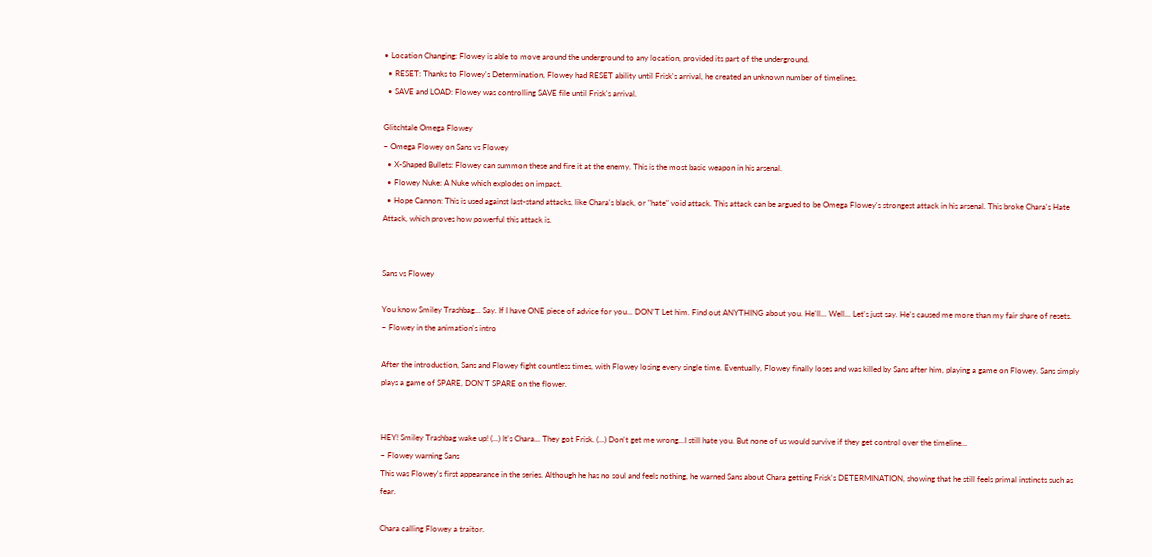• Location Changing: Flowey is able to move around the underground to any location, provided its part of the underground.
  • RESET: Thanks to Flowey's Determination, Flowey had RESET ability until Frisk's arrival, he created an unknown number of timelines.
  • SAVE and LOAD: Flowey was controlling SAVE file until Frisk's arrival.

Glitchtale Omega Flowey
~ Omega Flowey on Sans vs Flowey
  • X-Shaped Bullets: Flowey can summon these and fire it at the enemy. This is the most basic weapon in his arsenal.
  • Flowey Nuke: A Nuke which explodes on impact.
  • Hope Cannon: This is used against last-stand attacks, like Chara's black, or "hate" void attack. This attack can be argued to be Omega Flowey's strongest attack in his arsenal. This broke Chara's Hate Attack, which proves how powerful this attack is.


Sans vs Flowey

You know Smiley Trashbag... Say. If I have ONE piece of advice for you... DON'T Let him. Find out ANYTHING about you. He'll... Well... Let's just say. He's caused me more than my fair share of resets.
~ Flowey in the animation's intro

After the introduction, Sans and Flowey fight countless times, with Flowey losing every single time. Eventually, Flowey finally loses and was killed by Sans after him, playing a game on Flowey. Sans simply plays a game of SPARE, DON'T SPARE on the flower.


HEY! Smiley Trashbag wake up! (...) It's Chara... They got Frisk. (...) Don't get me wrong...I still hate you. But none of us would survive if they get control over the timeline...
~ Flowey warning Sans
This was Flowey's first appearance in the series. Although he has no soul and feels nothing, he warned Sans about Chara getting Frisk's DETERMINATION, showing that he still feels primal instincts such as fear.

Chara calling Flowey a traitor.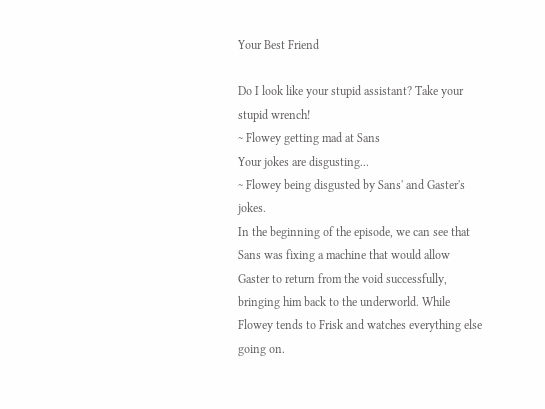Your Best Friend

Do I look like your stupid assistant? Take your stupid wrench!
~ Flowey getting mad at Sans
Your jokes are disgusting...
~ Flowey being disgusted by Sans' and Gaster's jokes.
In the beginning of the episode, we can see that Sans was fixing a machine that would allow Gaster to return from the void successfully, bringing him back to the underworld. While Flowey tends to Frisk and watches everything else going on.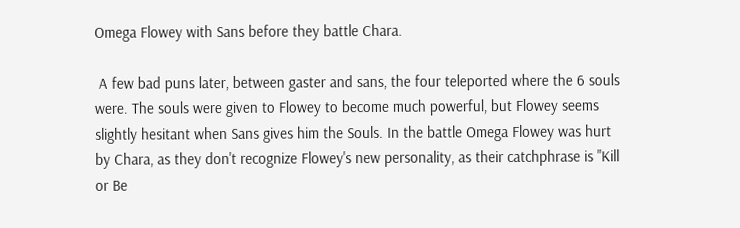Omega Flowey with Sans before they battle Chara.

 A few bad puns later, between gaster and sans, the four teleported where the 6 souls were. The souls were given to Flowey to become much powerful, but Flowey seems slightly hesitant when Sans gives him the Souls. In the battle Omega Flowey was hurt by Chara, as they don't recognize Flowey's new personality, as their catchphrase is "Kill or Be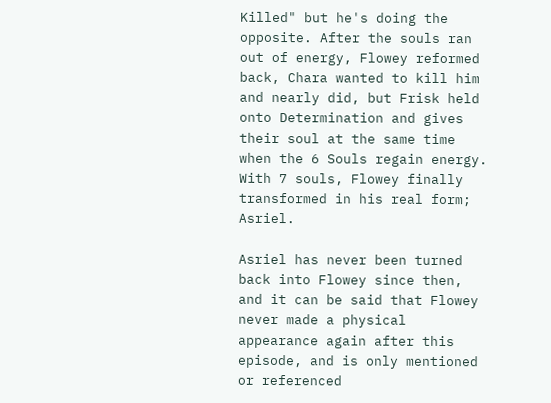Killed" but he's doing the opposite. After the souls ran out of energy, Flowey reformed back, Chara wanted to kill him and nearly did, but Frisk held onto Determination and gives their soul at the same time when the 6 Souls regain energy. With 7 souls, Flowey finally transformed in his real form; Asriel.

Asriel has never been turned back into Flowey since then, and it can be said that Flowey never made a physical appearance again after this episode, and is only mentioned or referenced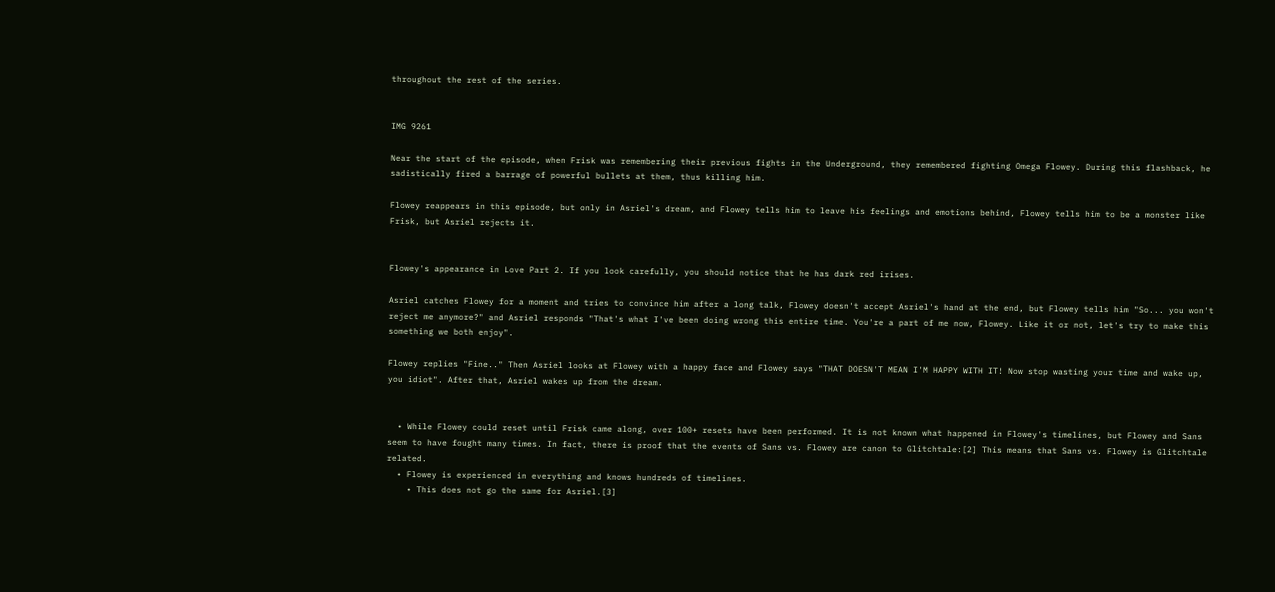throughout the rest of the series.


IMG 9261

Near the start of the episode, when Frisk was remembering their previous fights in the Underground, they remembered fighting Omega Flowey. During this flashback, he sadistically fired a barrage of powerful bullets at them, thus killing him.

Flowey reappears in this episode, but only in Asriel's dream, and Flowey tells him to leave his feelings and emotions behind, Flowey tells him to be a monster like Frisk, but Asriel rejects it.


Flowey's appearance in Love Part 2. If you look carefully, you should notice that he has dark red irises.

Asriel catches Flowey for a moment and tries to convince him after a long talk, Flowey doesn't accept Asriel's hand at the end, but Flowey tells him "So... you won't reject me anymore?" and Asriel responds "That's what I've been doing wrong this entire time. You're a part of me now, Flowey. Like it or not, let's try to make this something we both enjoy".

Flowey replies "Fine.." Then Asriel looks at Flowey with a happy face and Flowey says "THAT DOESN'T MEAN I'M HAPPY WITH IT! Now stop wasting your time and wake up, you idiot". After that, Asriel wakes up from the dream.


  • While Flowey could reset until Frisk came along, over 100+ resets have been performed. It is not known what happened in Flowey's timelines, but Flowey and Sans seem to have fought many times. In fact, there is proof that the events of Sans vs. Flowey are canon to Glitchtale:[2] This means that Sans vs. Flowey is Glitchtale related.
  • Flowey is experienced in everything and knows hundreds of timelines.
    • This does not go the same for Asriel.[3]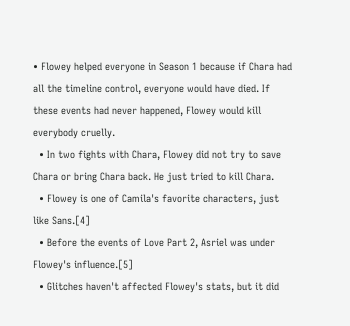• Flowey helped everyone in Season 1 because if Chara had all the timeline control, everyone would have died. If these events had never happened, Flowey would kill everybody cruelly.
  • In two fights with Chara, Flowey did not try to save Chara or bring Chara back. He just tried to kill Chara.
  • Flowey is one of Camila's favorite characters, just like Sans.[4]
  • Before the events of Love Part 2, Asriel was under Flowey's influence.[5]
  • Glitches haven't affected Flowey's stats, but it did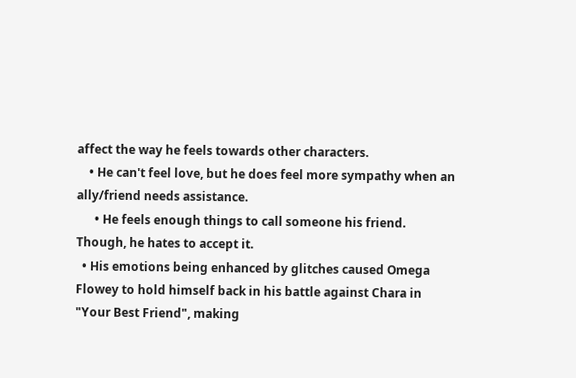affect the way he feels towards other characters.
    • He can't feel love, but he does feel more sympathy when an ally/friend needs assistance.
      • He feels enough things to call someone his friend. Though, he hates to accept it.
  • His emotions being enhanced by glitches caused Omega Flowey to hold himself back in his battle against Chara in "Your Best Friend", making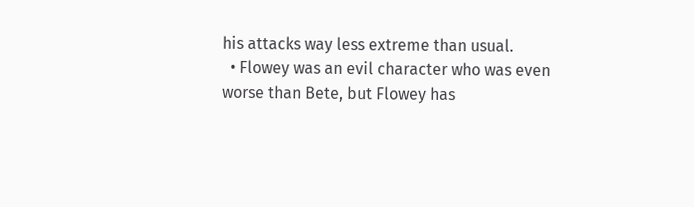his attacks way less extreme than usual.
  • Flowey was an evil character who was even worse than Bete, but Flowey has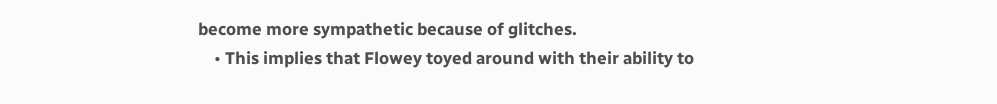become more sympathetic because of glitches.
    • This implies that Flowey toyed around with their ability to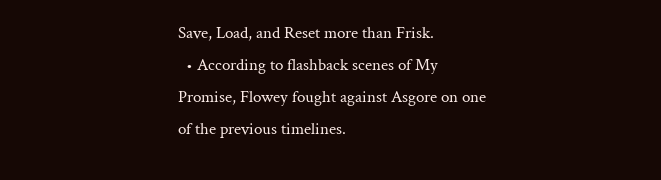Save, Load, and Reset more than Frisk.
  • According to flashback scenes of My Promise, Flowey fought against Asgore on one of the previous timelines.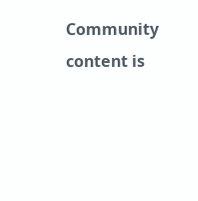Community content is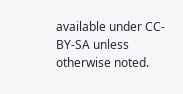available under CC-BY-SA unless otherwise noted.